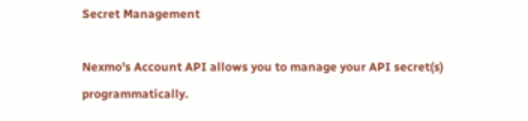Secret Management

Nexmo's Account API allows you to manage your API secret(s) programmatically.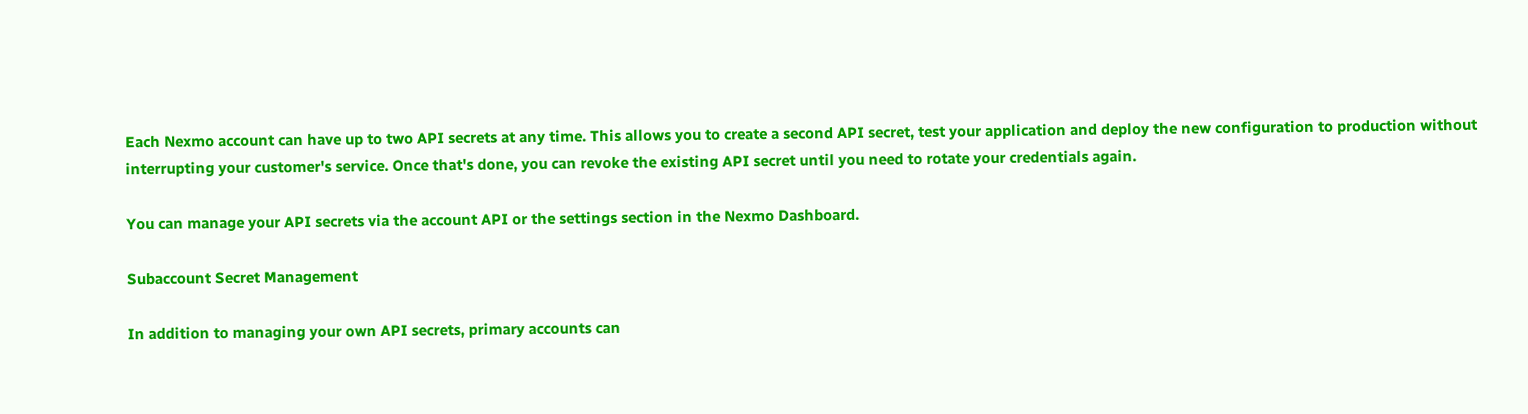Each Nexmo account can have up to two API secrets at any time. This allows you to create a second API secret, test your application and deploy the new configuration to production without interrupting your customer's service. Once that's done, you can revoke the existing API secret until you need to rotate your credentials again.

You can manage your API secrets via the account API or the settings section in the Nexmo Dashboard.

Subaccount Secret Management

In addition to managing your own API secrets, primary accounts can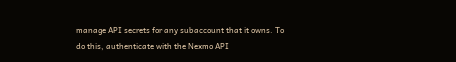manage API secrets for any subaccount that it owns. To do this, authenticate with the Nexmo API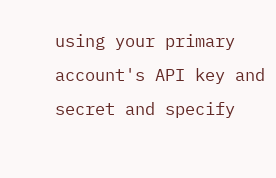using your primary account's API key and secret and specify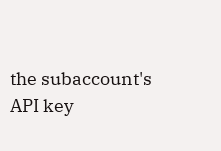the subaccount's API key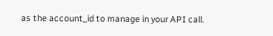as the account_id to manage in your API call.